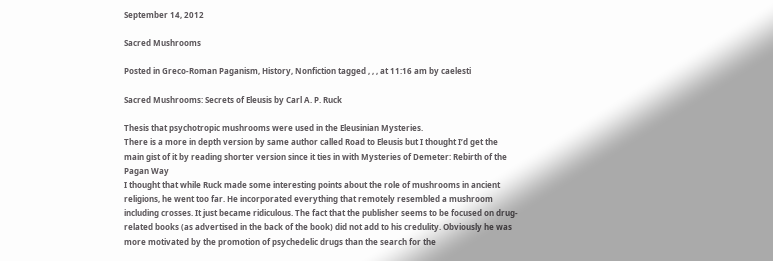September 14, 2012

Sacred Mushrooms

Posted in Greco-Roman Paganism, History, Nonfiction tagged , , , at 11:16 am by caelesti

Sacred Mushrooms: Secrets of Eleusis by Carl A. P. Ruck

Thesis that psychotropic mushrooms were used in the Eleusinian Mysteries.
There is a more in depth version by same author called Road to Eleusis but I thought I’d get the main gist of it by reading shorter version since it ties in with Mysteries of Demeter: Rebirth of the Pagan Way
I thought that while Ruck made some interesting points about the role of mushrooms in ancient religions, he went too far. He incorporated everything that remotely resembled a mushroom including crosses. It just became ridiculous. The fact that the publisher seems to be focused on drug-related books (as advertised in the back of the book) did not add to his credulity. Obviously he was more motivated by the promotion of psychedelic drugs than the search for the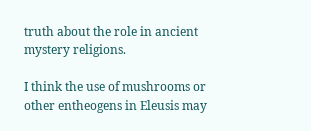truth about the role in ancient mystery religions.

I think the use of mushrooms or other entheogens in Eleusis may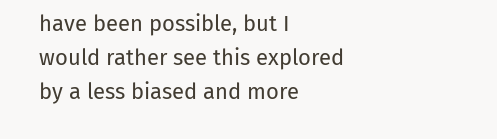have been possible, but I would rather see this explored by a less biased and more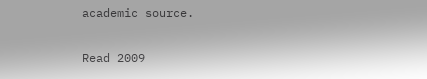academic source.

Read 2009